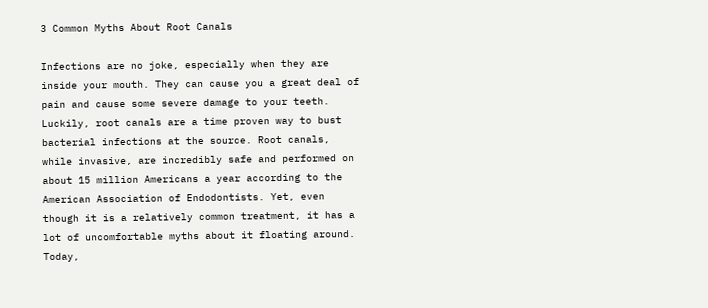3 Common Myths About Root Canals

Infections are no joke, especially when they are inside your mouth. They can cause you a great deal of pain and cause some severe damage to your teeth. Luckily, root canals are a time proven way to bust bacterial infections at the source. Root canals, while invasive, are incredibly safe and performed on about 15 million Americans a year according to the American Association of Endodontists. Yet, even though it is a relatively common treatment, it has a lot of uncomfortable myths about it floating around. Today,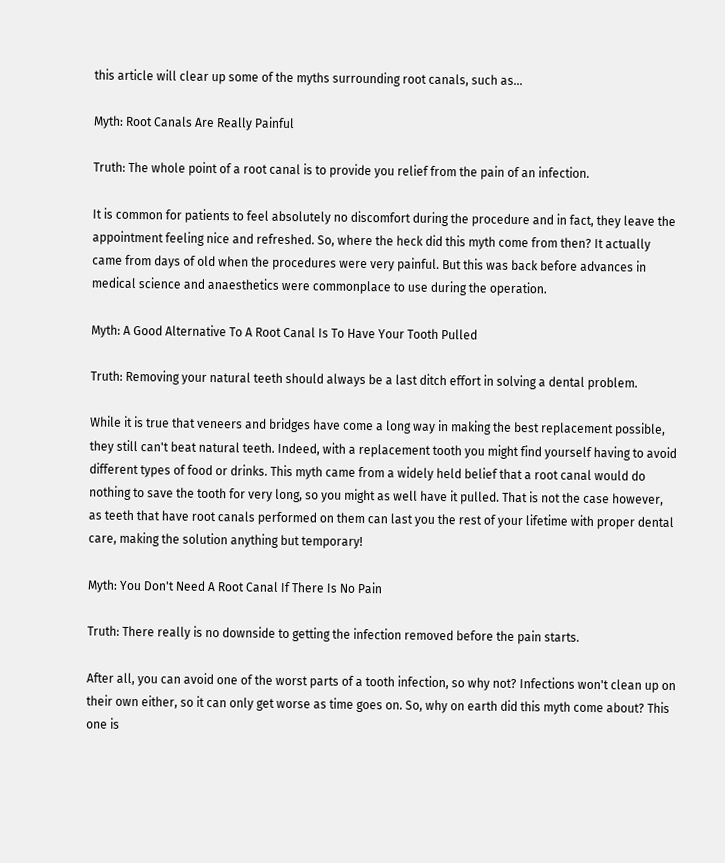this article will clear up some of the myths surrounding root canals, such as...

Myth: Root Canals Are Really Painful

Truth: The whole point of a root canal is to provide you relief from the pain of an infection.

It is common for patients to feel absolutely no discomfort during the procedure and in fact, they leave the appointment feeling nice and refreshed. So, where the heck did this myth come from then? It actually came from days of old when the procedures were very painful. But this was back before advances in medical science and anaesthetics were commonplace to use during the operation.

Myth: A Good Alternative To A Root Canal Is To Have Your Tooth Pulled

Truth: Removing your natural teeth should always be a last ditch effort in solving a dental problem.

While it is true that veneers and bridges have come a long way in making the best replacement possible, they still can't beat natural teeth. Indeed, with a replacement tooth you might find yourself having to avoid different types of food or drinks. This myth came from a widely held belief that a root canal would do nothing to save the tooth for very long, so you might as well have it pulled. That is not the case however, as teeth that have root canals performed on them can last you the rest of your lifetime with proper dental care, making the solution anything but temporary!

Myth: You Don't Need A Root Canal If There Is No Pain

Truth: There really is no downside to getting the infection removed before the pain starts.

After all, you can avoid one of the worst parts of a tooth infection, so why not? Infections won't clean up on their own either, so it can only get worse as time goes on. So, why on earth did this myth come about? This one is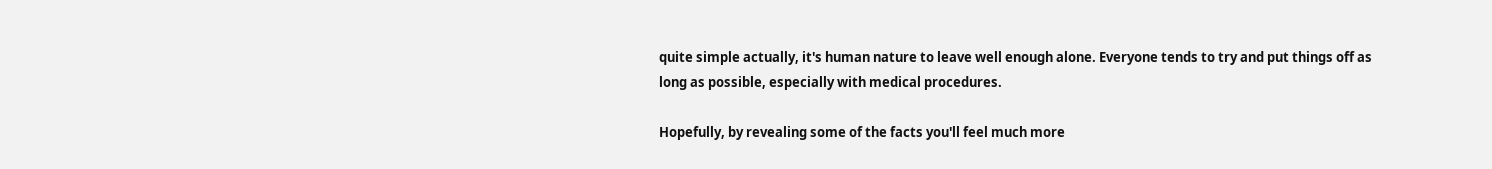quite simple actually, it's human nature to leave well enough alone. Everyone tends to try and put things off as long as possible, especially with medical procedures.

Hopefully, by revealing some of the facts you'll feel much more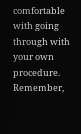comfortable with going through with your own procedure. Remember,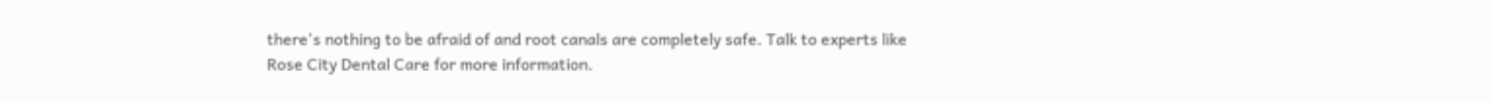there's nothing to be afraid of and root canals are completely safe. Talk to experts like Rose City Dental Care for more information.